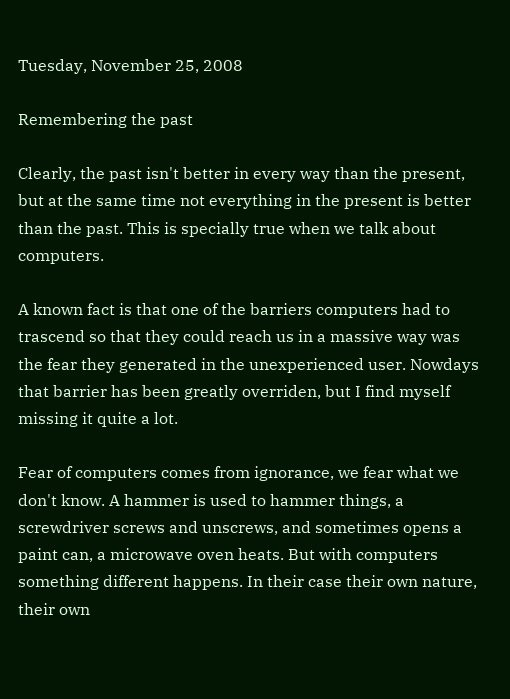Tuesday, November 25, 2008

Remembering the past

Clearly, the past isn't better in every way than the present, but at the same time not everything in the present is better than the past. This is specially true when we talk about computers.

A known fact is that one of the barriers computers had to trascend so that they could reach us in a massive way was the fear they generated in the unexperienced user. Nowdays that barrier has been greatly overriden, but I find myself missing it quite a lot.

Fear of computers comes from ignorance, we fear what we don't know. A hammer is used to hammer things, a screwdriver screws and unscrews, and sometimes opens a paint can, a microwave oven heats. But with computers something different happens. In their case their own nature, their own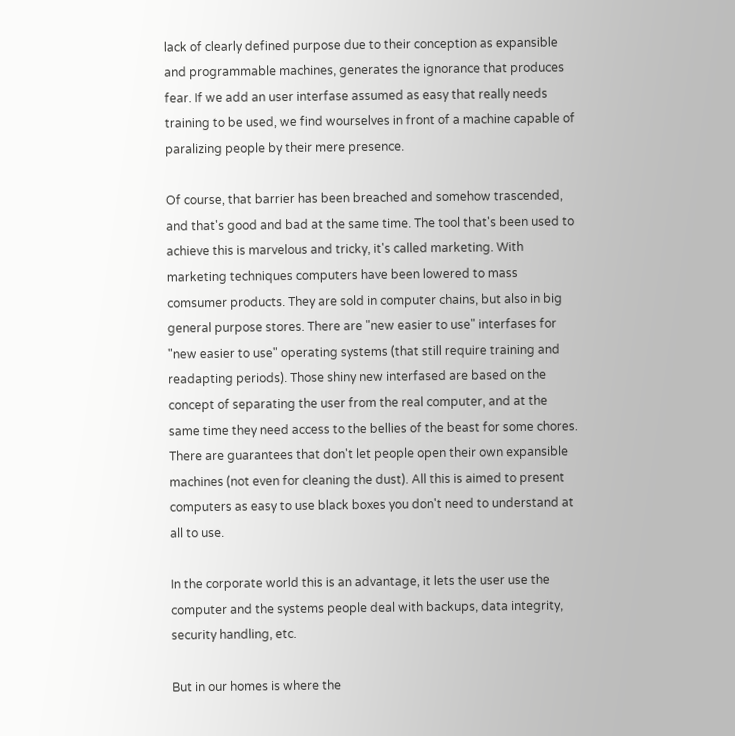lack of clearly defined purpose due to their conception as expansible and programmable machines, generates the ignorance that produces fear. If we add an user interfase assumed as easy that really needs training to be used, we find wourselves in front of a machine capable of paralizing people by their mere presence.

Of course, that barrier has been breached and somehow trascended, and that's good and bad at the same time. The tool that's been used to achieve this is marvelous and tricky, it's called marketing. With marketing techniques computers have been lowered to mass comsumer products. They are sold in computer chains, but also in big general purpose stores. There are "new easier to use" interfases for "new easier to use" operating systems (that still require training and readapting periods). Those shiny new interfased are based on the concept of separating the user from the real computer, and at the same time they need access to the bellies of the beast for some chores. There are guarantees that don't let people open their own expansible machines (not even for cleaning the dust). All this is aimed to present computers as easy to use black boxes you don't need to understand at all to use.

In the corporate world this is an advantage, it lets the user use the computer and the systems people deal with backups, data integrity, security handling, etc.

But in our homes is where the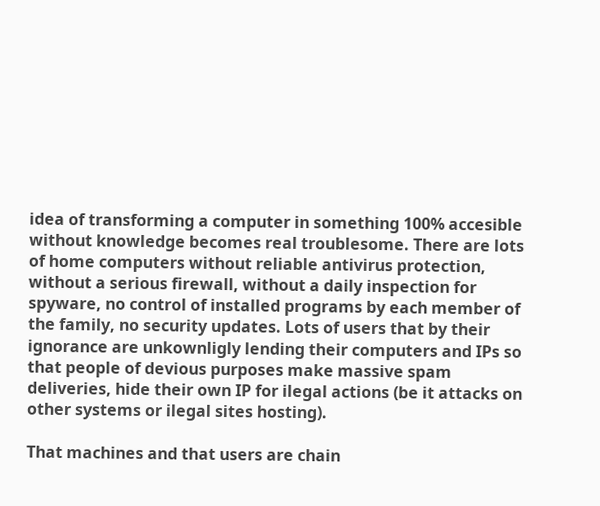idea of transforming a computer in something 100% accesible without knowledge becomes real troublesome. There are lots of home computers without reliable antivirus protection, without a serious firewall, without a daily inspection for spyware, no control of installed programs by each member of the family, no security updates. Lots of users that by their ignorance are unkownligly lending their computers and IPs so that people of devious purposes make massive spam deliveries, hide their own IP for ilegal actions (be it attacks on other systems or ilegal sites hosting).

That machines and that users are chain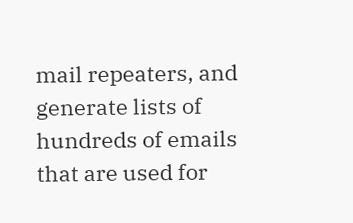mail repeaters, and generate lists of hundreds of emails that are used for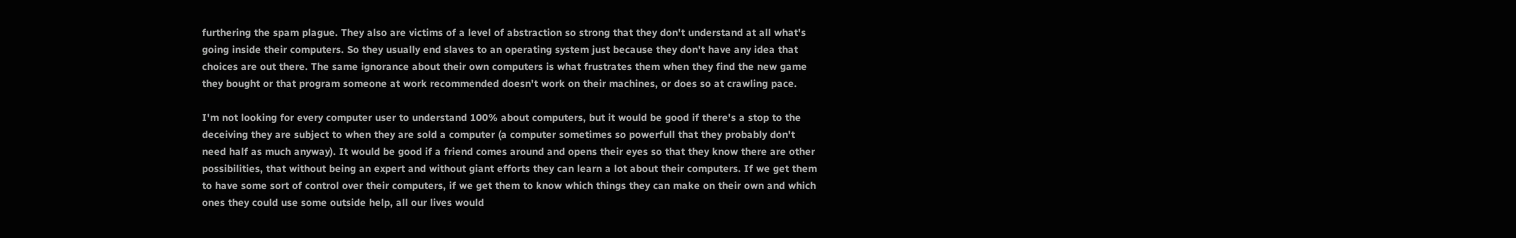furthering the spam plague. They also are victims of a level of abstraction so strong that they don't understand at all what's going inside their computers. So they usually end slaves to an operating system just because they don't have any idea that choices are out there. The same ignorance about their own computers is what frustrates them when they find the new game they bought or that program someone at work recommended doesn't work on their machines, or does so at crawling pace.

I'm not looking for every computer user to understand 100% about computers, but it would be good if there's a stop to the deceiving they are subject to when they are sold a computer (a computer sometimes so powerfull that they probably don't need half as much anyway). It would be good if a friend comes around and opens their eyes so that they know there are other possibilities, that without being an expert and without giant efforts they can learn a lot about their computers. If we get them to have some sort of control over their computers, if we get them to know which things they can make on their own and which ones they could use some outside help, all our lives would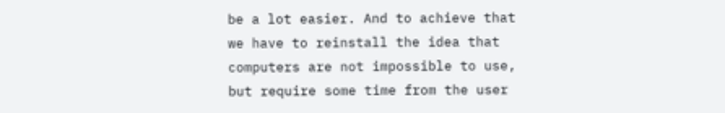be a lot easier. And to achieve that we have to reinstall the idea that computers are not impossible to use, but require some time from the user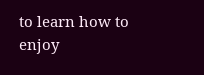to learn how to enjoy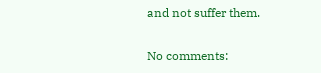and not suffer them.

No comments: